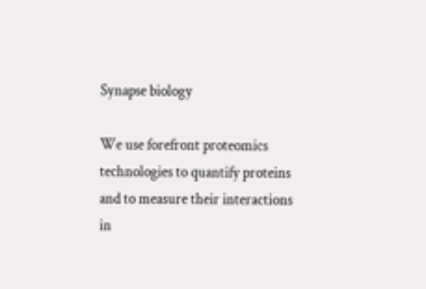Synapse biology

We use forefront proteomics technologies to quantify proteins and to measure their interactions in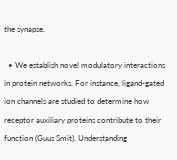the synapse.

  • We establish novel modulatory interactions in protein networks. For instance, ligand-gated ion channels are studied to determine how receptor auxiliary proteins contribute to their function (Guus Smit). Understanding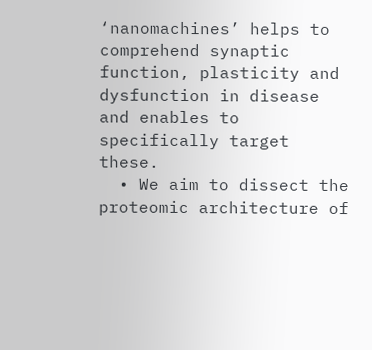‘nanomachines’ helps to comprehend synaptic function, plasticity and dysfunction in disease and enables to specifically target these.
  • We aim to dissect the proteomic architecture of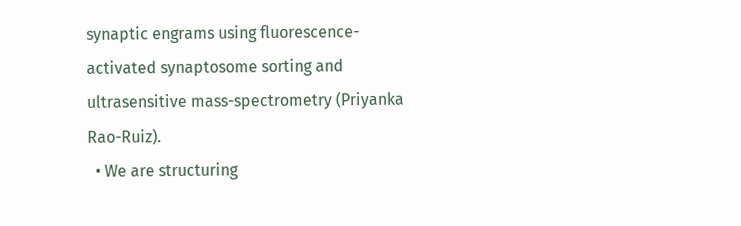synaptic engrams using fluorescence-activated synaptosome sorting and ultrasensitive mass-spectrometry (Priyanka Rao-Ruiz).
  • We are structuring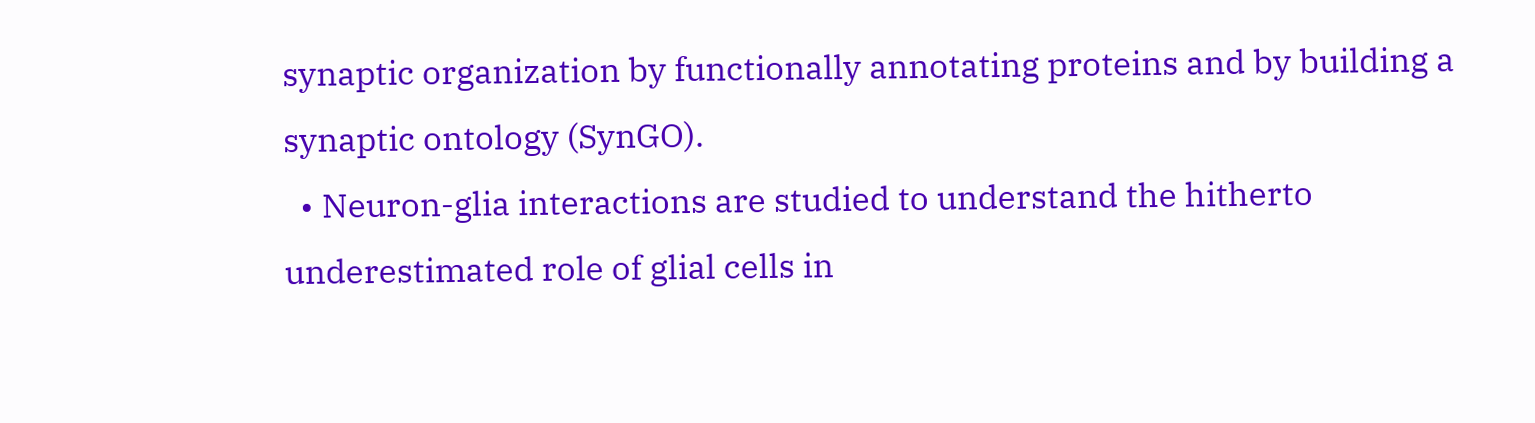synaptic organization by functionally annotating proteins and by building a synaptic ontology (SynGO).
  • Neuron-glia interactions are studied to understand the hitherto underestimated role of glial cells in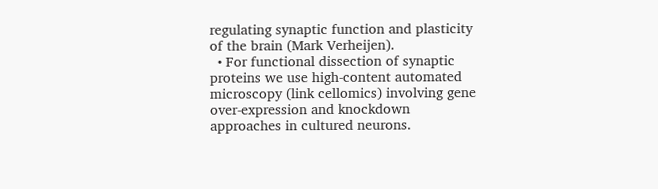regulating synaptic function and plasticity of the brain (Mark Verheijen).
  • For functional dissection of synaptic proteins we use high-content automated microscopy (link cellomics) involving gene over-expression and knockdown approaches in cultured neurons.